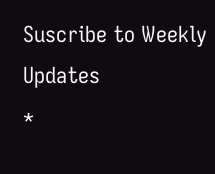Suscribe to Weekly Updates
*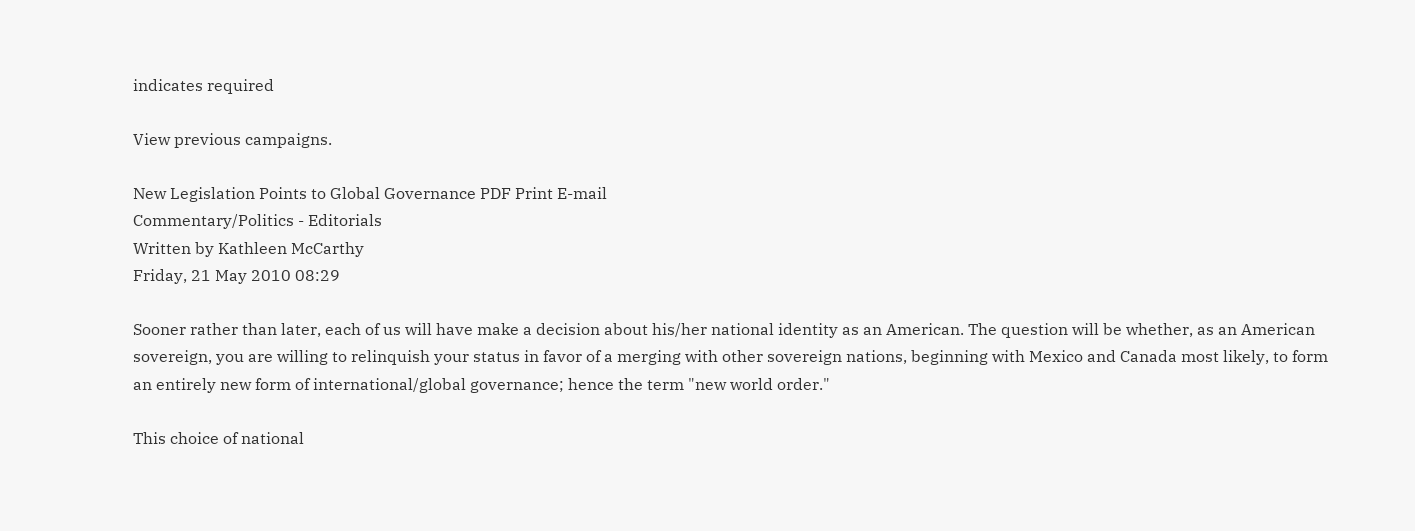indicates required

View previous campaigns.

New Legislation Points to Global Governance PDF Print E-mail
Commentary/Politics - Editorials
Written by Kathleen McCarthy
Friday, 21 May 2010 08:29

Sooner rather than later, each of us will have make a decision about his/her national identity as an American. The question will be whether, as an American sovereign, you are willing to relinquish your status in favor of a merging with other sovereign nations, beginning with Mexico and Canada most likely, to form an entirely new form of international/global governance; hence the term "new world order."

This choice of national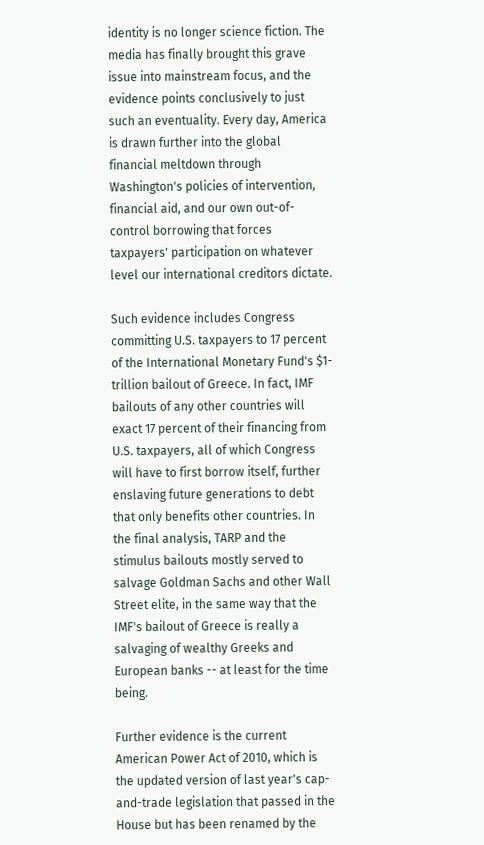identity is no longer science fiction. The media has finally brought this grave issue into mainstream focus, and the evidence points conclusively to just such an eventuality. Every day, America is drawn further into the global financial meltdown through Washington's policies of intervention, financial aid, and our own out-of-control borrowing that forces taxpayers' participation on whatever level our international creditors dictate.

Such evidence includes Congress committing U.S. taxpayers to 17 percent of the International Monetary Fund's $1-trillion bailout of Greece. In fact, IMF bailouts of any other countries will exact 17 percent of their financing from U.S. taxpayers, all of which Congress will have to first borrow itself, further enslaving future generations to debt that only benefits other countries. In the final analysis, TARP and the stimulus bailouts mostly served to salvage Goldman Sachs and other Wall Street elite, in the same way that the IMF's bailout of Greece is really a salvaging of wealthy Greeks and European banks -- at least for the time being.

Further evidence is the current American Power Act of 2010, which is the updated version of last year's cap-and-trade legislation that passed in the House but has been renamed by the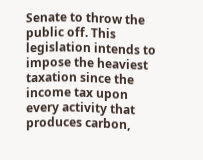Senate to throw the public off. This legislation intends to impose the heaviest taxation since the income tax upon every activity that produces carbon,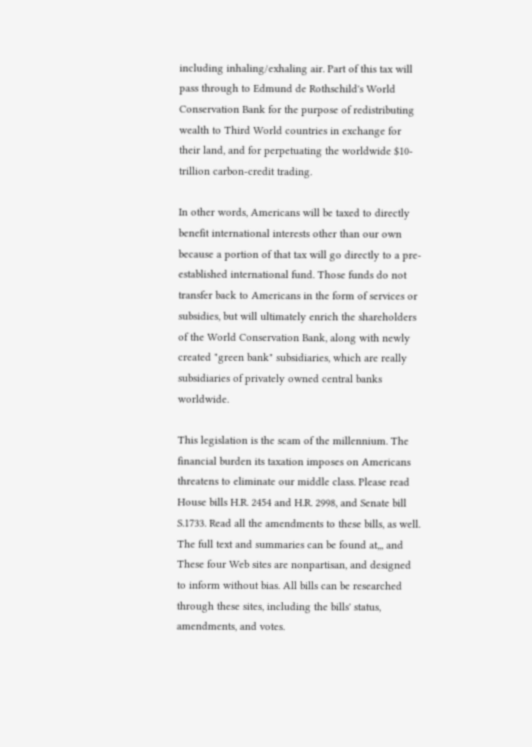including inhaling/exhaling air. Part of this tax will pass through to Edmund de Rothschild's World Conservation Bank for the purpose of redistributing wealth to Third World countries in exchange for their land, and for perpetuating the worldwide $10-trillion carbon-credit trading.

In other words, Americans will be taxed to directly benefit international interests other than our own because a portion of that tax will go directly to a pre-established international fund. Those funds do not transfer back to Americans in the form of services or subsidies, but will ultimately enrich the shareholders of the World Conservation Bank, along with newly created "green bank" subsidiaries, which are really subsidiaries of privately owned central banks worldwide.

This legislation is the scam of the millennium. The financial burden its taxation imposes on Americans threatens to eliminate our middle class. Please read House bills H.R. 2454 and H.R. 2998, and Senate bill S.1733. Read all the amendments to these bills, as well. The full text and summaries can be found at,,, and These four Web sites are nonpartisan, and designed to inform without bias. All bills can be researched through these sites, including the bills' status, amendments, and votes.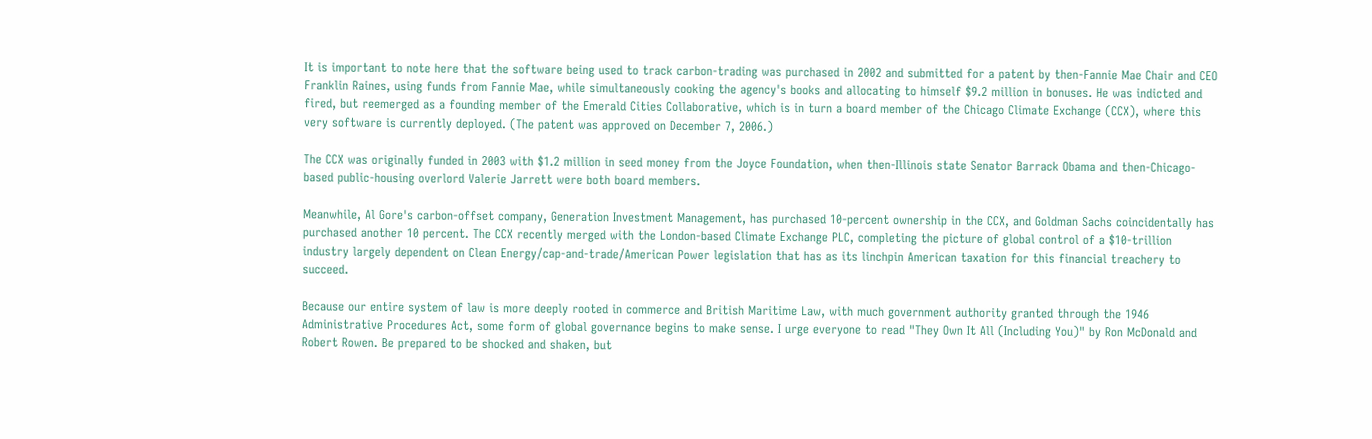It is important to note here that the software being used to track carbon-trading was purchased in 2002 and submitted for a patent by then-Fannie Mae Chair and CEO Franklin Raines, using funds from Fannie Mae, while simultaneously cooking the agency's books and allocating to himself $9.2 million in bonuses. He was indicted and fired, but reemerged as a founding member of the Emerald Cities Collaborative, which is in turn a board member of the Chicago Climate Exchange (CCX), where this very software is currently deployed. (The patent was approved on December 7, 2006.)

The CCX was originally funded in 2003 with $1.2 million in seed money from the Joyce Foundation, when then-Illinois state Senator Barrack Obama and then-Chicago-based public-housing overlord Valerie Jarrett were both board members.

Meanwhile, Al Gore's carbon-offset company, Generation Investment Management, has purchased 10-percent ownership in the CCX, and Goldman Sachs coincidentally has purchased another 10 percent. The CCX recently merged with the London-based Climate Exchange PLC, completing the picture of global control of a $10-trillion industry largely dependent on Clean Energy/cap-and-trade/American Power legislation that has as its linchpin American taxation for this financial treachery to succeed.

Because our entire system of law is more deeply rooted in commerce and British Maritime Law, with much government authority granted through the 1946 Administrative Procedures Act, some form of global governance begins to make sense. I urge everyone to read "They Own It All (Including You)" by Ron McDonald and Robert Rowen. Be prepared to be shocked and shaken, but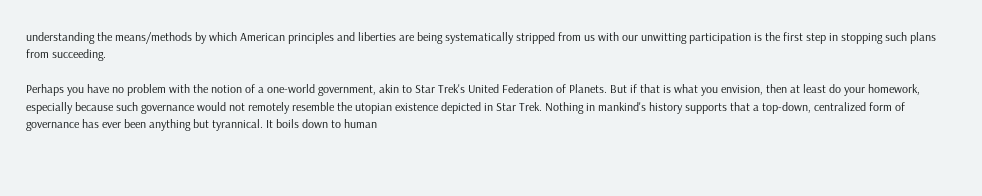understanding the means/methods by which American principles and liberties are being systematically stripped from us with our unwitting participation is the first step in stopping such plans from succeeding.

Perhaps you have no problem with the notion of a one-world government, akin to Star Trek's United Federation of Planets. But if that is what you envision, then at least do your homework, especially because such governance would not remotely resemble the utopian existence depicted in Star Trek. Nothing in mankind's history supports that a top-down, centralized form of governance has ever been anything but tyrannical. It boils down to human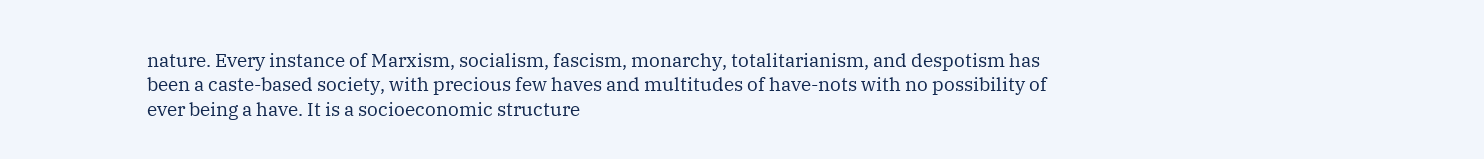nature. Every instance of Marxism, socialism, fascism, monarchy, totalitarianism, and despotism has been a caste-based society, with precious few haves and multitudes of have-nots with no possibility of ever being a have. It is a socioeconomic structure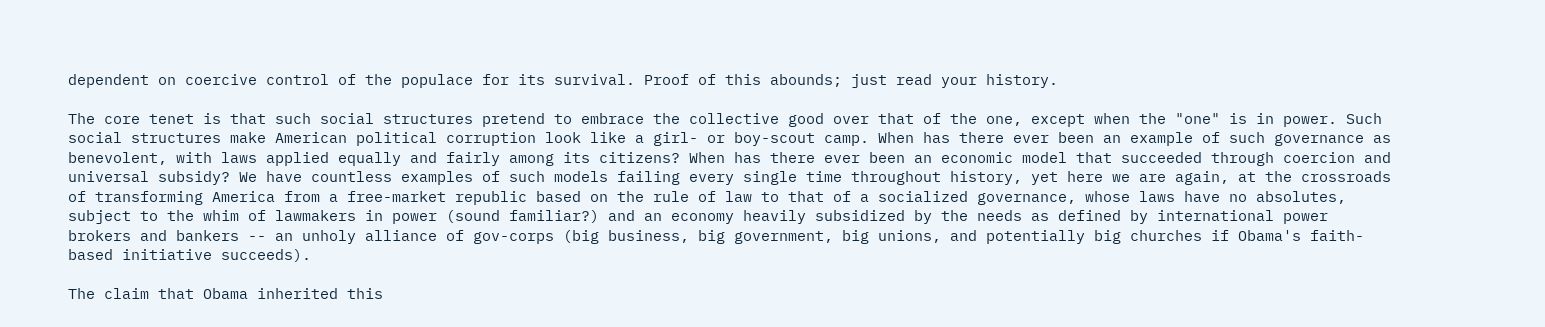dependent on coercive control of the populace for its survival. Proof of this abounds; just read your history.

The core tenet is that such social structures pretend to embrace the collective good over that of the one, except when the "one" is in power. Such social structures make American political corruption look like a girl- or boy-scout camp. When has there ever been an example of such governance as benevolent, with laws applied equally and fairly among its citizens? When has there ever been an economic model that succeeded through coercion and universal subsidy? We have countless examples of such models failing every single time throughout history, yet here we are again, at the crossroads of transforming America from a free-market republic based on the rule of law to that of a socialized governance, whose laws have no absolutes, subject to the whim of lawmakers in power (sound familiar?) and an economy heavily subsidized by the needs as defined by international power brokers and bankers -- an unholy alliance of gov-corps (big business, big government, big unions, and potentially big churches if Obama's faith-based initiative succeeds).

The claim that Obama inherited this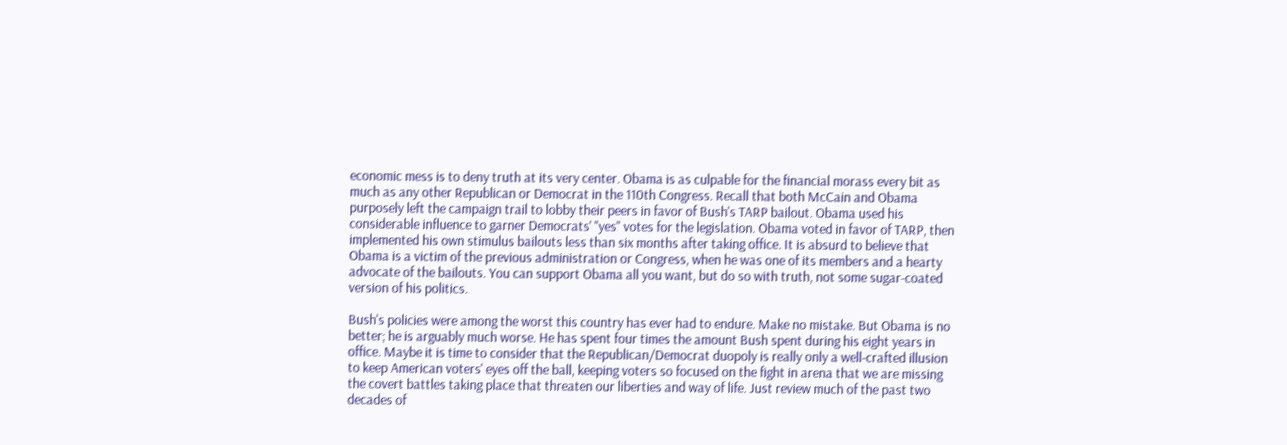economic mess is to deny truth at its very center. Obama is as culpable for the financial morass every bit as much as any other Republican or Democrat in the 110th Congress. Recall that both McCain and Obama purposely left the campaign trail to lobby their peers in favor of Bush's TARP bailout. Obama used his considerable influence to garner Democrats' "yes" votes for the legislation. Obama voted in favor of TARP, then implemented his own stimulus bailouts less than six months after taking office. It is absurd to believe that Obama is a victim of the previous administration or Congress, when he was one of its members and a hearty advocate of the bailouts. You can support Obama all you want, but do so with truth, not some sugar-coated version of his politics.

Bush's policies were among the worst this country has ever had to endure. Make no mistake. But Obama is no better; he is arguably much worse. He has spent four times the amount Bush spent during his eight years in office. Maybe it is time to consider that the Republican/Democrat duopoly is really only a well-crafted illusion to keep American voters' eyes off the ball, keeping voters so focused on the fight in arena that we are missing the covert battles taking place that threaten our liberties and way of life. Just review much of the past two decades of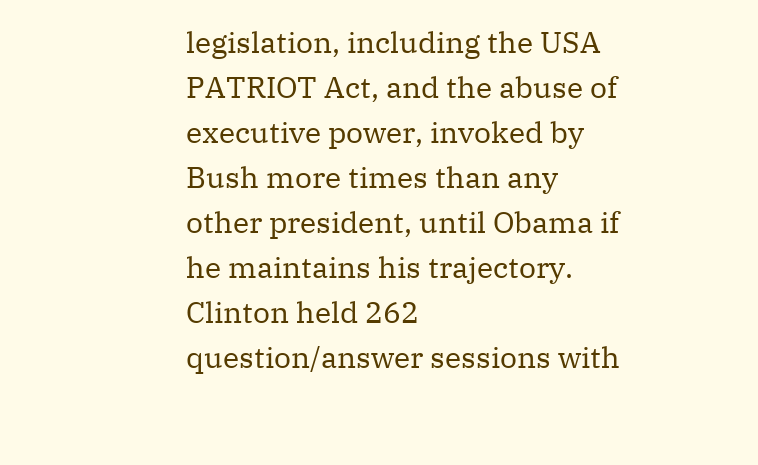legislation, including the USA PATRIOT Act, and the abuse of executive power, invoked by Bush more times than any other president, until Obama if he maintains his trajectory. Clinton held 262 question/answer sessions with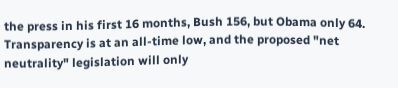the press in his first 16 months, Bush 156, but Obama only 64. Transparency is at an all-time low, and the proposed "net neutrality" legislation will only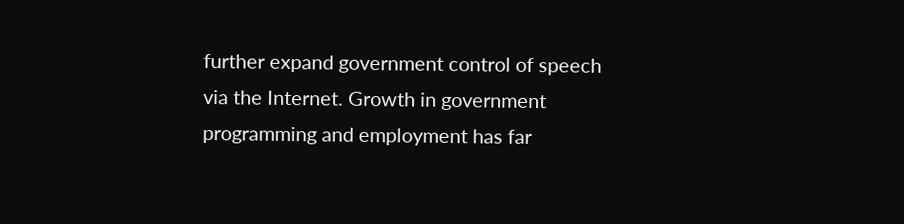further expand government control of speech via the Internet. Growth in government programming and employment has far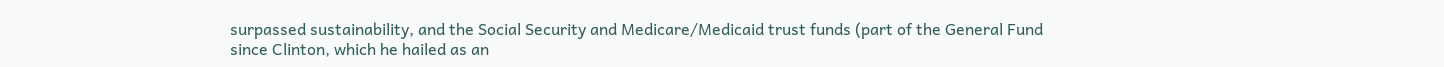surpassed sustainability, and the Social Security and Medicare/Medicaid trust funds (part of the General Fund since Clinton, which he hailed as an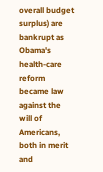overall budget surplus) are bankrupt as Obama's health-care reform became law against the will of Americans, both in merit and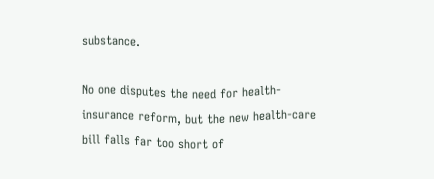substance.

No one disputes the need for health-insurance reform, but the new health-care bill falls far too short of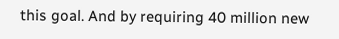this goal. And by requiring 40 million new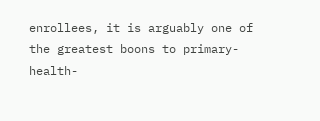enrollees, it is arguably one of the greatest boons to primary-health-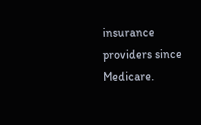insurance providers since Medicare.